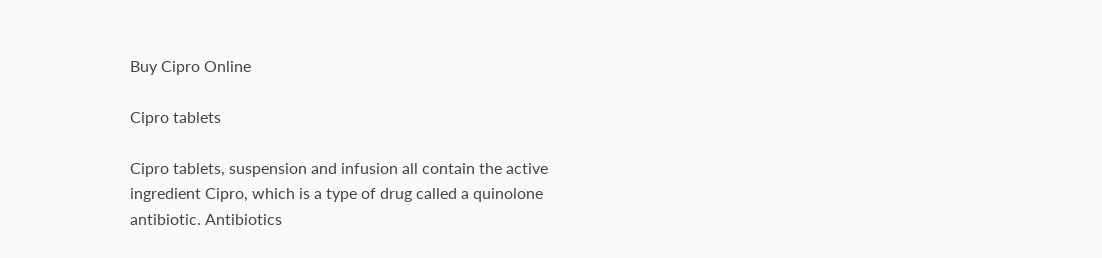Buy Cipro Online

Cipro tablets

Cipro tablets, suspension and infusion all contain the active ingredient Cipro, which is a type of drug called a quinolone antibiotic. Antibiotics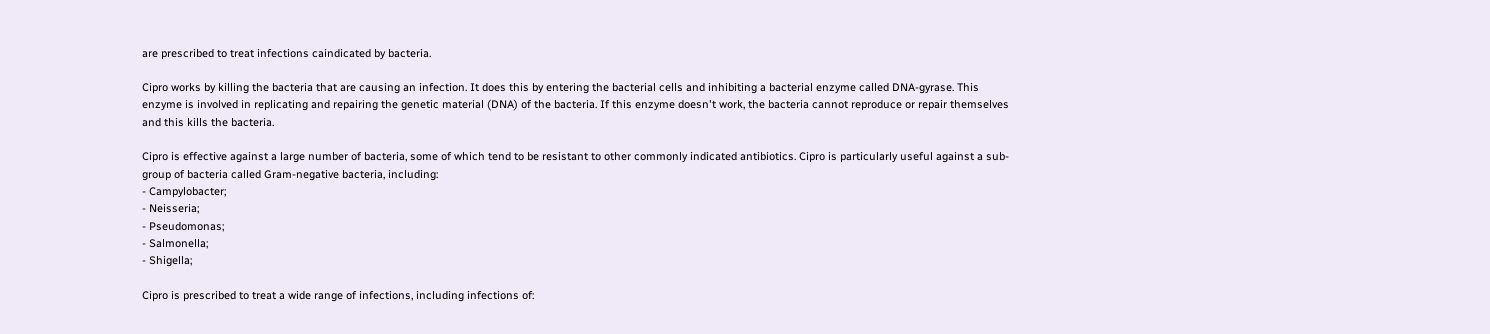are prescribed to treat infections caindicated by bacteria.

Cipro works by killing the bacteria that are causing an infection. It does this by entering the bacterial cells and inhibiting a bacterial enzyme called DNA-gyrase. This enzyme is involved in replicating and repairing the genetic material (DNA) of the bacteria. If this enzyme doesn't work, the bacteria cannot reproduce or repair themselves and this kills the bacteria.

Cipro is effective against a large number of bacteria, some of which tend to be resistant to other commonly indicated antibiotics. Cipro is particularly useful against a sub-group of bacteria called Gram-negative bacteria, including:
- Campylobacter;
- Neisseria;
- Pseudomonas;
- Salmonella;
- Shigella;

Cipro is prescribed to treat a wide range of infections, including infections of: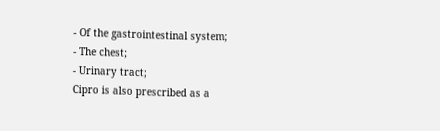- Of the gastrointestinal system;
- The chest;
- Urinary tract;
Cipro is also prescribed as a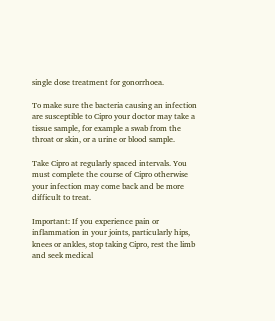single dose treatment for gonorrhoea.

To make sure the bacteria causing an infection are susceptible to Cipro your doctor may take a tissue sample, for example a swab from the throat or skin, or a urine or blood sample.

Take Cipro at regularly spaced intervals. You must complete the course of Cipro otherwise your infection may come back and be more difficult to treat.

Important: If you experience pain or inflammation in your joints, particularly hips, knees or ankles, stop taking Cipro, rest the limb and seek medical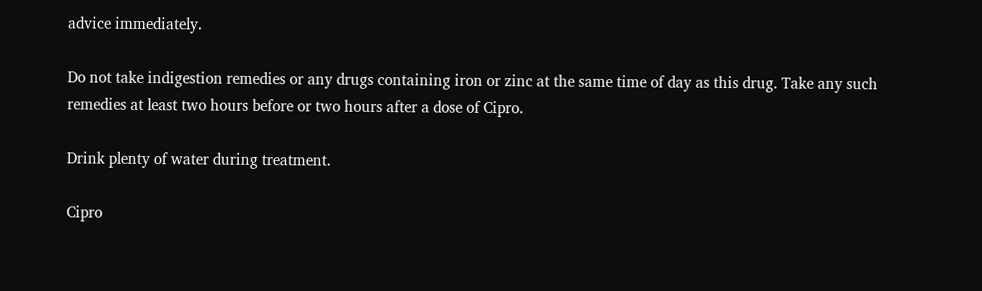advice immediately.

Do not take indigestion remedies or any drugs containing iron or zinc at the same time of day as this drug. Take any such remedies at least two hours before or two hours after a dose of Cipro.

Drink plenty of water during treatment.

Cipro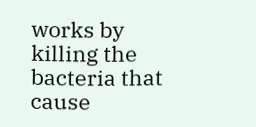works by killing the bacteria that cause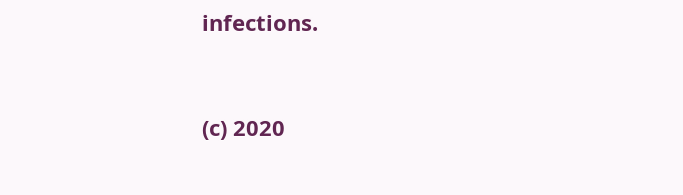infections.


(c) 2020